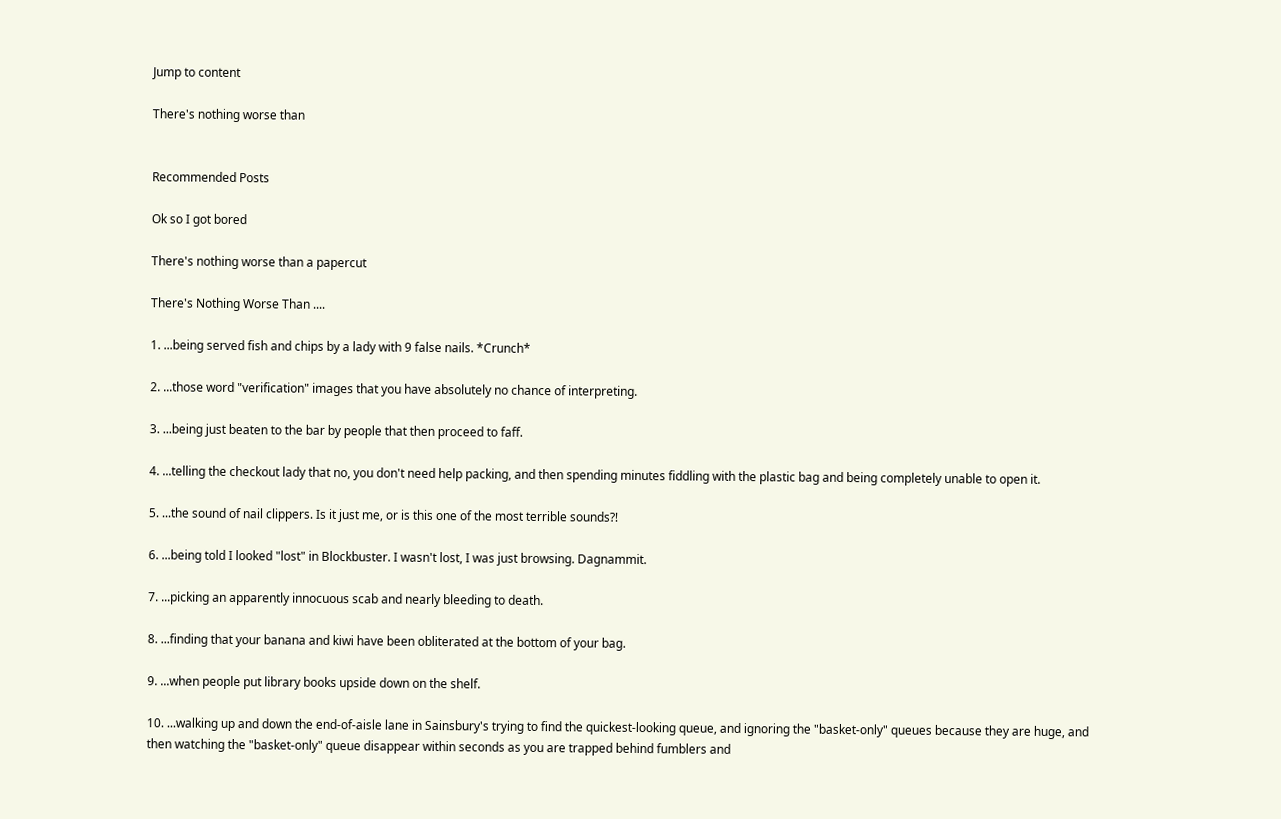Jump to content

There's nothing worse than


Recommended Posts

Ok so I got bored

There's nothing worse than a papercut

There's Nothing Worse Than ....

1. ...being served fish and chips by a lady with 9 false nails. *Crunch*

2. ...those word "verification" images that you have absolutely no chance of interpreting.

3. ...being just beaten to the bar by people that then proceed to faff.

4. ...telling the checkout lady that no, you don't need help packing, and then spending minutes fiddling with the plastic bag and being completely unable to open it.

5. ...the sound of nail clippers. Is it just me, or is this one of the most terrible sounds?!

6. ...being told I looked "lost" in Blockbuster. I wasn't lost, I was just browsing. Dagnammit.

7. ...picking an apparently innocuous scab and nearly bleeding to death.

8. ...finding that your banana and kiwi have been obliterated at the bottom of your bag.

9. ...when people put library books upside down on the shelf.

10. ...walking up and down the end-of-aisle lane in Sainsbury's trying to find the quickest-looking queue, and ignoring the "basket-only" queues because they are huge, and then watching the "basket-only" queue disappear within seconds as you are trapped behind fumblers and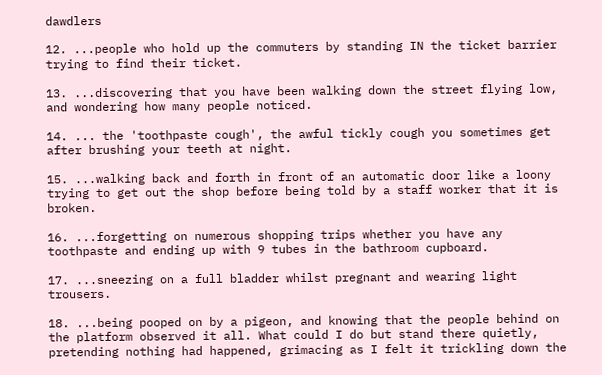dawdlers

12. ...people who hold up the commuters by standing IN the ticket barrier trying to find their ticket.

13. ...discovering that you have been walking down the street flying low, and wondering how many people noticed.

14. ... the 'toothpaste cough', the awful tickly cough you sometimes get after brushing your teeth at night.

15. ...walking back and forth in front of an automatic door like a loony trying to get out the shop before being told by a staff worker that it is broken.

16. ...forgetting on numerous shopping trips whether you have any toothpaste and ending up with 9 tubes in the bathroom cupboard.

17. ...sneezing on a full bladder whilst pregnant and wearing light trousers.

18. ...being pooped on by a pigeon, and knowing that the people behind on the platform observed it all. What could I do but stand there quietly, pretending nothing had happened, grimacing as I felt it trickling down the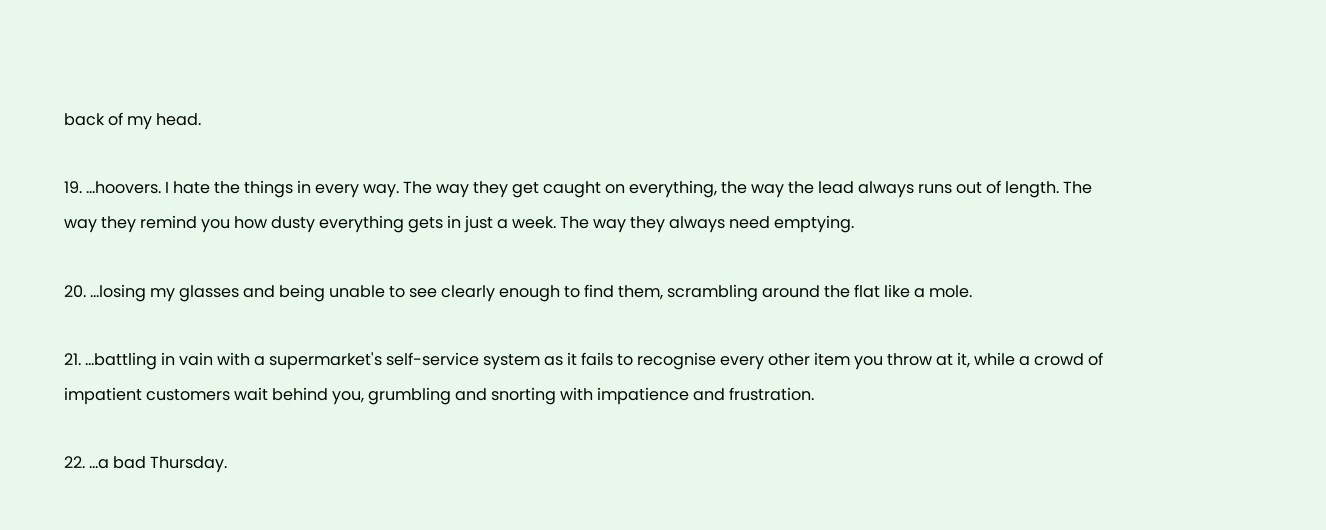back of my head.

19. ...hoovers. I hate the things in every way. The way they get caught on everything, the way the lead always runs out of length. The way they remind you how dusty everything gets in just a week. The way they always need emptying.

20. ...losing my glasses and being unable to see clearly enough to find them, scrambling around the flat like a mole.

21. ...battling in vain with a supermarket's self-service system as it fails to recognise every other item you throw at it, while a crowd of impatient customers wait behind you, grumbling and snorting with impatience and frustration.

22. ...a bad Thursday.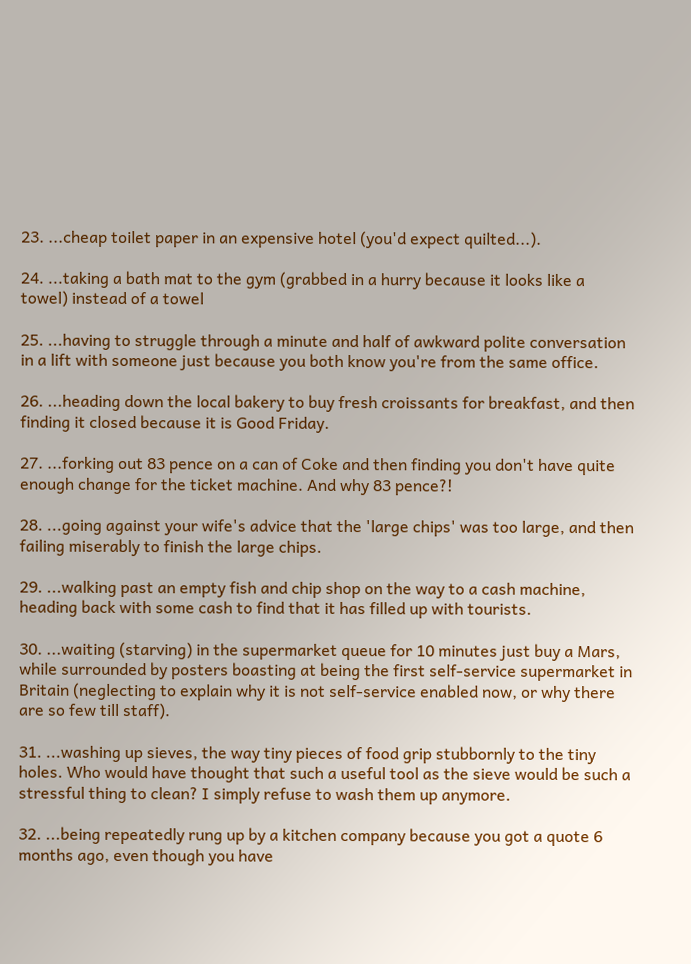23. ...cheap toilet paper in an expensive hotel (you'd expect quilted...).

24. ...taking a bath mat to the gym (grabbed in a hurry because it looks like a towel) instead of a towel

25. ...having to struggle through a minute and half of awkward polite conversation in a lift with someone just because you both know you're from the same office.

26. ...heading down the local bakery to buy fresh croissants for breakfast, and then finding it closed because it is Good Friday.

27. ...forking out 83 pence on a can of Coke and then finding you don't have quite enough change for the ticket machine. And why 83 pence?!

28. ...going against your wife's advice that the 'large chips' was too large, and then failing miserably to finish the large chips.

29. ...walking past an empty fish and chip shop on the way to a cash machine, heading back with some cash to find that it has filled up with tourists.

30. ...waiting (starving) in the supermarket queue for 10 minutes just buy a Mars, while surrounded by posters boasting at being the first self-service supermarket in Britain (neglecting to explain why it is not self-service enabled now, or why there are so few till staff).

31. ...washing up sieves, the way tiny pieces of food grip stubbornly to the tiny holes. Who would have thought that such a useful tool as the sieve would be such a stressful thing to clean? I simply refuse to wash them up anymore.

32. ...being repeatedly rung up by a kitchen company because you got a quote 6 months ago, even though you have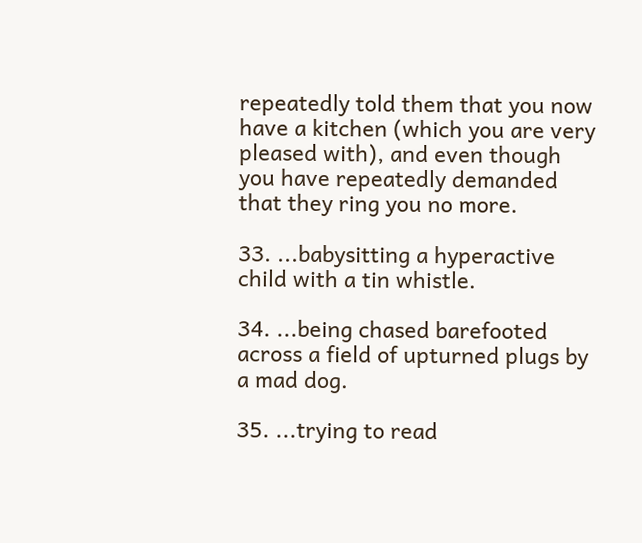repeatedly told them that you now have a kitchen (which you are very pleased with), and even though you have repeatedly demanded that they ring you no more.

33. ...babysitting a hyperactive child with a tin whistle.

34. ...being chased barefooted across a field of upturned plugs by a mad dog.

35. ...trying to read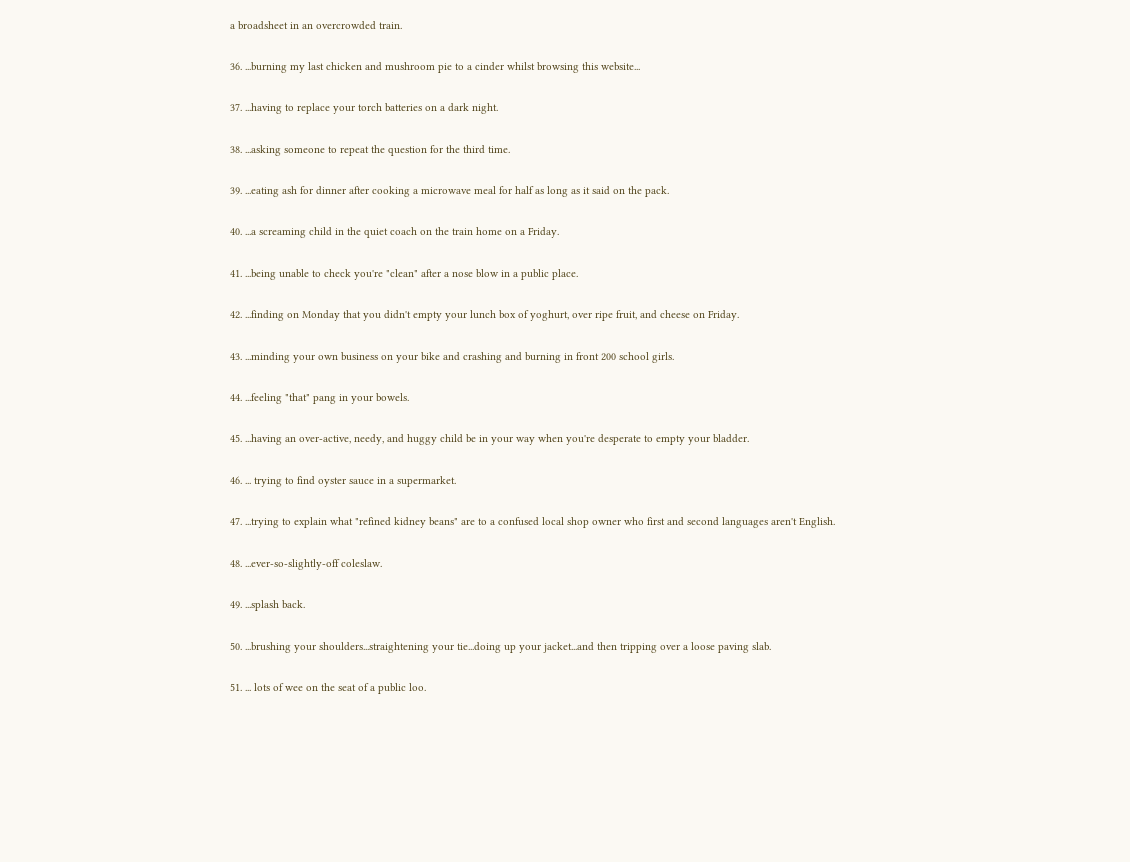a broadsheet in an overcrowded train.

36. ...burning my last chicken and mushroom pie to a cinder whilst browsing this website...

37. ...having to replace your torch batteries on a dark night.

38. ...asking someone to repeat the question for the third time.

39. ...eating ash for dinner after cooking a microwave meal for half as long as it said on the pack.

40. ...a screaming child in the quiet coach on the train home on a Friday.

41. ...being unable to check you're "clean" after a nose blow in a public place.

42. ...finding on Monday that you didn't empty your lunch box of yoghurt, over ripe fruit, and cheese on Friday.

43. ...minding your own business on your bike and crashing and burning in front 200 school girls.

44. ...feeling "that" pang in your bowels.

45. ...having an over-active, needy, and huggy child be in your way when you're desperate to empty your bladder.

46. ... trying to find oyster sauce in a supermarket.

47. ...trying to explain what "refined kidney beans" are to a confused local shop owner who first and second languages aren't English.

48. ...ever-so-slightly-off coleslaw.

49. ...splash back.

50. ...brushing your shoulders...straightening your tie...doing up your jacket...and then tripping over a loose paving slab.

51. ... lots of wee on the seat of a public loo.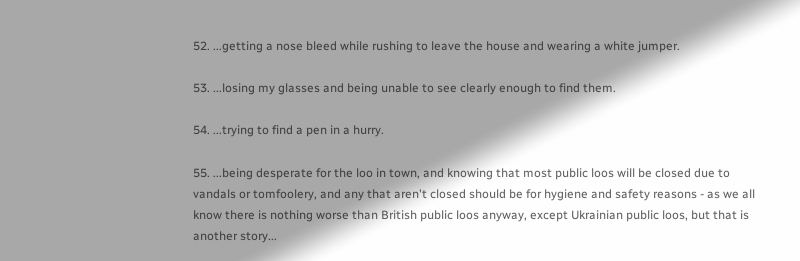52. ...getting a nose bleed while rushing to leave the house and wearing a white jumper.

53. ...losing my glasses and being unable to see clearly enough to find them.

54. ...trying to find a pen in a hurry.

55. ...being desperate for the loo in town, and knowing that most public loos will be closed due to vandals or tomfoolery, and any that aren't closed should be for hygiene and safety reasons - as we all know there is nothing worse than British public loos anyway, except Ukrainian public loos, but that is another story...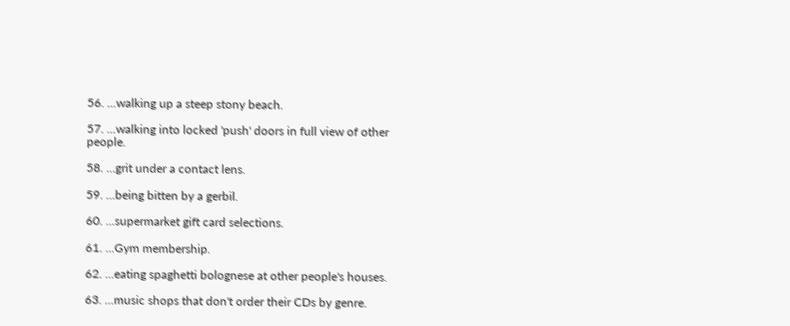56. ...walking up a steep stony beach.

57. ...walking into locked 'push' doors in full view of other people.

58. ...grit under a contact lens.

59. ...being bitten by a gerbil.

60. ...supermarket gift card selections.

61. ...Gym membership.

62. ...eating spaghetti bolognese at other people's houses.

63. ...music shops that don't order their CDs by genre.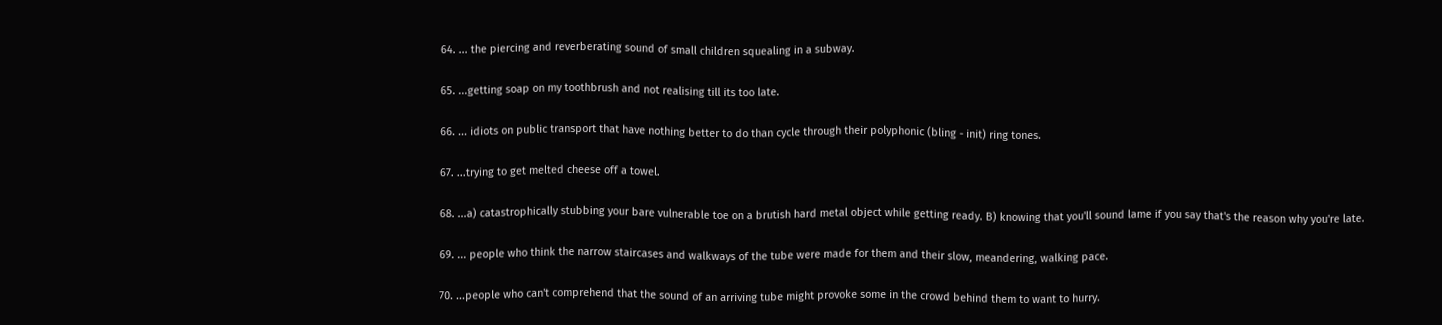64. ... the piercing and reverberating sound of small children squealing in a subway.

65. ...getting soap on my toothbrush and not realising till its too late.

66. ... idiots on public transport that have nothing better to do than cycle through their polyphonic (bling - init) ring tones.

67. ...trying to get melted cheese off a towel.

68. ...a) catastrophically stubbing your bare vulnerable toe on a brutish hard metal object while getting ready. B) knowing that you'll sound lame if you say that's the reason why you're late.

69. ... people who think the narrow staircases and walkways of the tube were made for them and their slow, meandering, walking pace.

70. ...people who can't comprehend that the sound of an arriving tube might provoke some in the crowd behind them to want to hurry.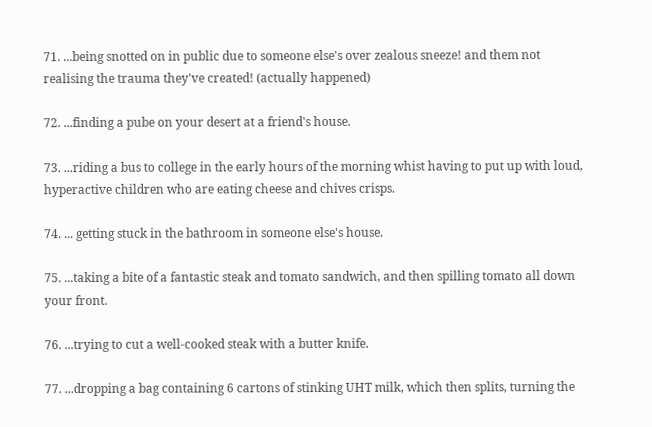71. ...being snotted on in public due to someone else's over zealous sneeze! and them not realising the trauma they've created! (actually happened)

72. ...finding a pube on your desert at a friend's house.

73. ...riding a bus to college in the early hours of the morning whist having to put up with loud, hyperactive children who are eating cheese and chives crisps.

74. ... getting stuck in the bathroom in someone else's house.

75. ...taking a bite of a fantastic steak and tomato sandwich, and then spilling tomato all down your front.

76. ...trying to cut a well-cooked steak with a butter knife.

77. ...dropping a bag containing 6 cartons of stinking UHT milk, which then splits, turning the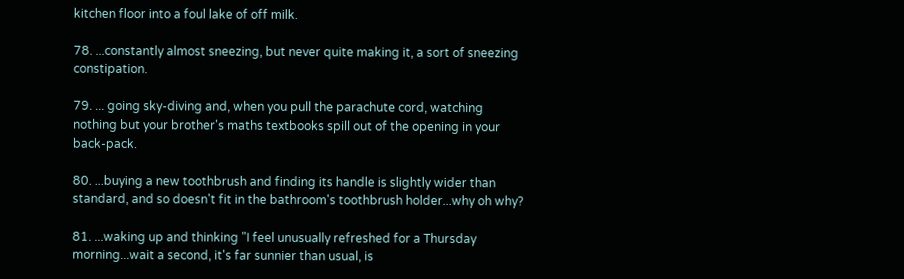kitchen floor into a foul lake of off milk.

78. ...constantly almost sneezing, but never quite making it, a sort of sneezing constipation.

79. ... going sky-diving and, when you pull the parachute cord, watching nothing but your brother's maths textbooks spill out of the opening in your back-pack.

80. ...buying a new toothbrush and finding its handle is slightly wider than standard, and so doesn't fit in the bathroom's toothbrush holder...why oh why?

81. ...waking up and thinking "I feel unusually refreshed for a Thursday morning...wait a second, it's far sunnier than usual, is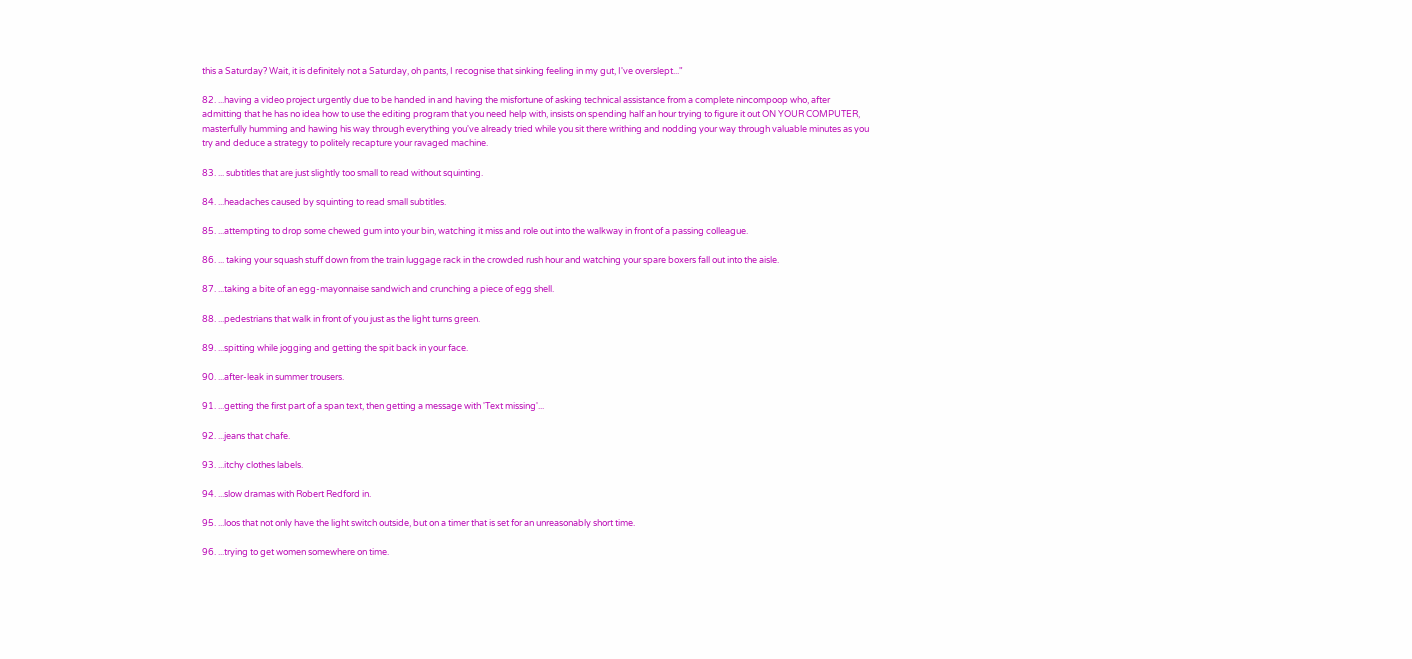this a Saturday? Wait, it is definitely not a Saturday, oh pants, I recognise that sinking feeling in my gut, I've overslept..."

82. ...having a video project urgently due to be handed in and having the misfortune of asking technical assistance from a complete nincompoop who, after admitting that he has no idea how to use the editing program that you need help with, insists on spending half an hour trying to figure it out ON YOUR COMPUTER, masterfully humming and hawing his way through everything you've already tried while you sit there writhing and nodding your way through valuable minutes as you try and deduce a strategy to politely recapture your ravaged machine.

83. ... subtitles that are just slightly too small to read without squinting.

84. ...headaches caused by squinting to read small subtitles.

85. ...attempting to drop some chewed gum into your bin, watching it miss and role out into the walkway in front of a passing colleague.

86. ... taking your squash stuff down from the train luggage rack in the crowded rush hour and watching your spare boxers fall out into the aisle.

87. ...taking a bite of an egg-mayonnaise sandwich and crunching a piece of egg shell.

88. ...pedestrians that walk in front of you just as the light turns green.

89. ...spitting while jogging and getting the spit back in your face.

90. ...after-leak in summer trousers.

91. ...getting the first part of a span text, then getting a message with 'Text missing'...

92. ...jeans that chafe.

93. ...itchy clothes labels.

94. ...slow dramas with Robert Redford in.

95. ...loos that not only have the light switch outside, but on a timer that is set for an unreasonably short time.

96. ...trying to get women somewhere on time.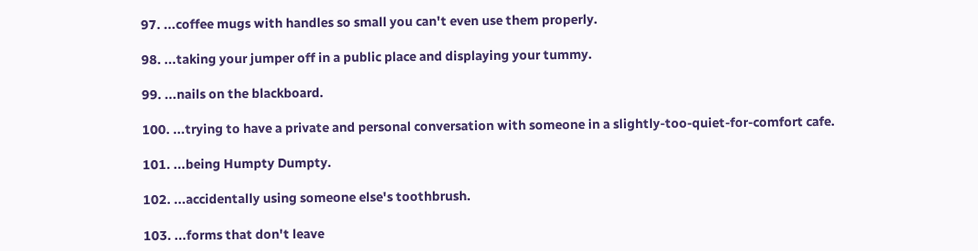97. ...coffee mugs with handles so small you can't even use them properly.

98. ...taking your jumper off in a public place and displaying your tummy.

99. ...nails on the blackboard.

100. ...trying to have a private and personal conversation with someone in a slightly-too-quiet-for-comfort cafe.

101. ...being Humpty Dumpty.

102. ...accidentally using someone else's toothbrush.

103. ...forms that don't leave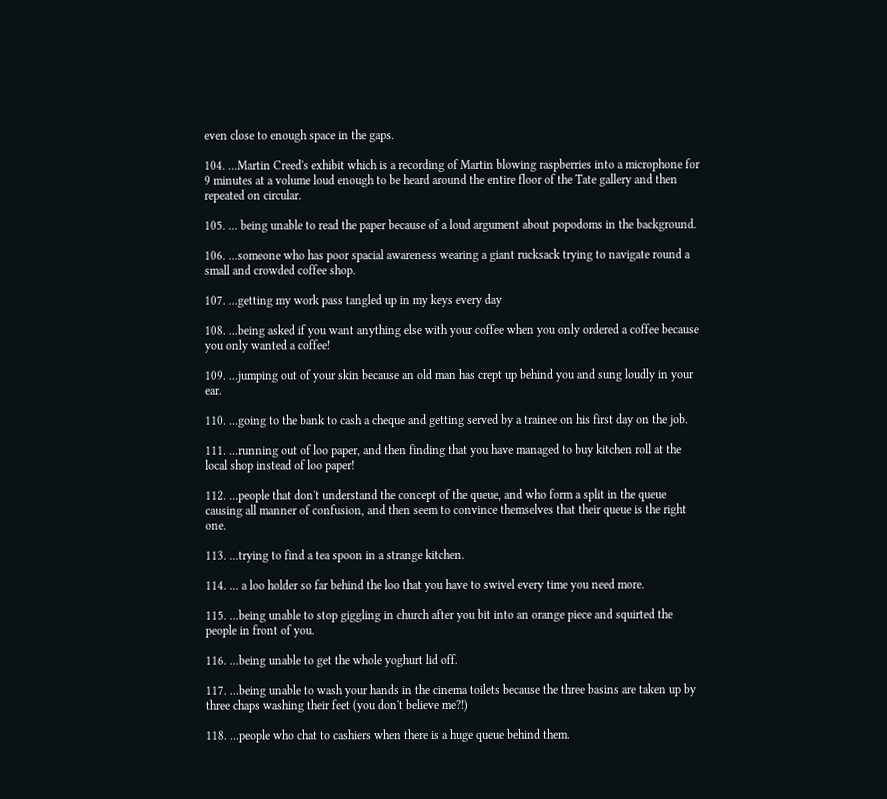even close to enough space in the gaps.

104. ...Martin Creed's exhibit which is a recording of Martin blowing raspberries into a microphone for 9 minutes at a volume loud enough to be heard around the entire floor of the Tate gallery and then repeated on circular.

105. ... being unable to read the paper because of a loud argument about popodoms in the background.

106. ...someone who has poor spacial awareness wearing a giant rucksack trying to navigate round a small and crowded coffee shop.

107. ...getting my work pass tangled up in my keys every day

108. ...being asked if you want anything else with your coffee when you only ordered a coffee because you only wanted a coffee!

109. ...jumping out of your skin because an old man has crept up behind you and sung loudly in your ear.

110. ...going to the bank to cash a cheque and getting served by a trainee on his first day on the job.

111. ...running out of loo paper, and then finding that you have managed to buy kitchen roll at the local shop instead of loo paper!

112. ...people that don't understand the concept of the queue, and who form a split in the queue causing all manner of confusion, and then seem to convince themselves that their queue is the right one.

113. ...trying to find a tea spoon in a strange kitchen.

114. ... a loo holder so far behind the loo that you have to swivel every time you need more.

115. ...being unable to stop giggling in church after you bit into an orange piece and squirted the people in front of you.

116. ...being unable to get the whole yoghurt lid off.

117. ...being unable to wash your hands in the cinema toilets because the three basins are taken up by three chaps washing their feet (you don't believe me?!)

118. ...people who chat to cashiers when there is a huge queue behind them.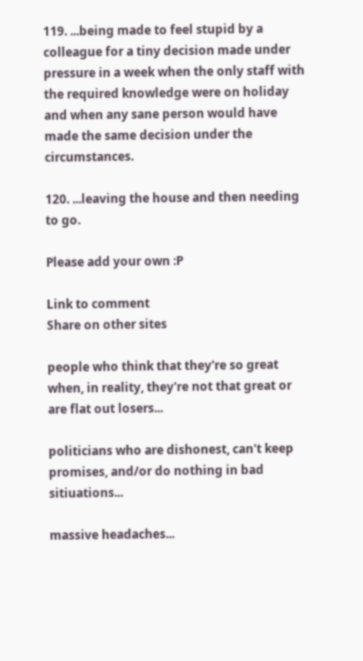119. ...being made to feel stupid by a colleague for a tiny decision made under pressure in a week when the only staff with the required knowledge were on holiday and when any sane person would have made the same decision under the circumstances.

120. ...leaving the house and then needing to go.

Please add your own :P

Link to comment
Share on other sites

people who think that they're so great when, in reality, they're not that great or are flat out losers...

politicians who are dishonest, can't keep promises, and/or do nothing in bad sitiuations...

massive headaches...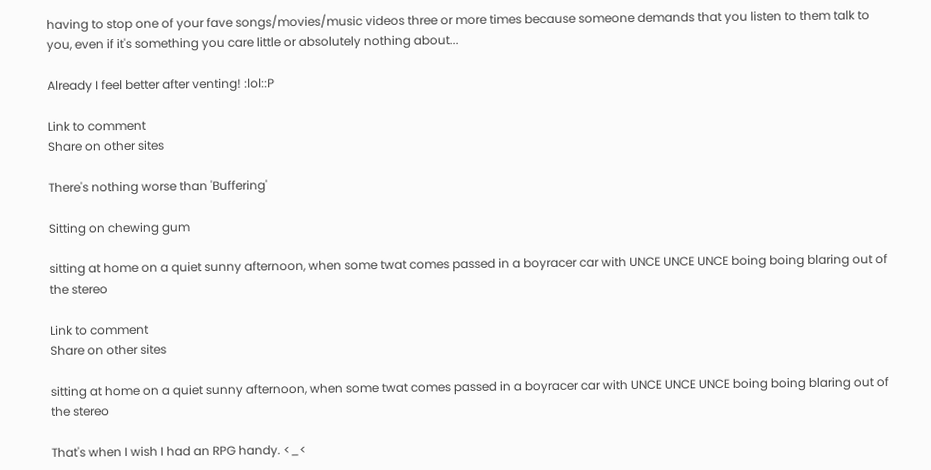having to stop one of your fave songs/movies/music videos three or more times because someone demands that you listen to them talk to you, even if it's something you care little or absolutely nothing about...

Already I feel better after venting! :lol::P

Link to comment
Share on other sites

There's nothing worse than 'Buffering'

Sitting on chewing gum

sitting at home on a quiet sunny afternoon, when some twat comes passed in a boyracer car with UNCE UNCE UNCE boing boing blaring out of the stereo

Link to comment
Share on other sites

sitting at home on a quiet sunny afternoon, when some twat comes passed in a boyracer car with UNCE UNCE UNCE boing boing blaring out of the stereo

That's when I wish I had an RPG handy. <_<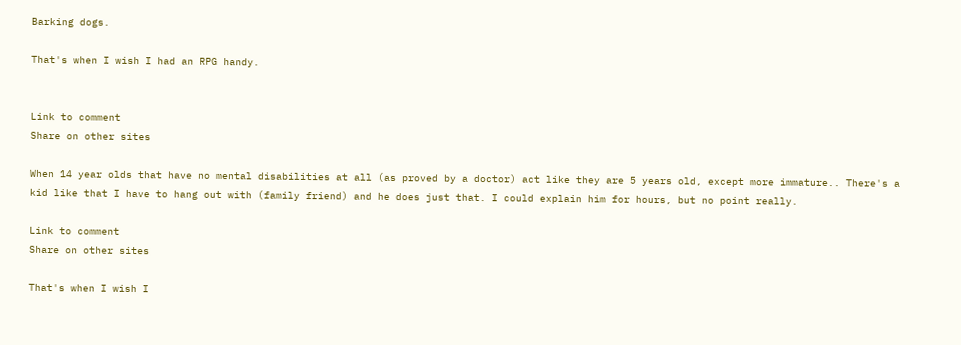Barking dogs.

That's when I wish I had an RPG handy.


Link to comment
Share on other sites

When 14 year olds that have no mental disabilities at all (as proved by a doctor) act like they are 5 years old, except more immature.. There's a kid like that I have to hang out with (family friend) and he does just that. I could explain him for hours, but no point really.

Link to comment
Share on other sites

That's when I wish I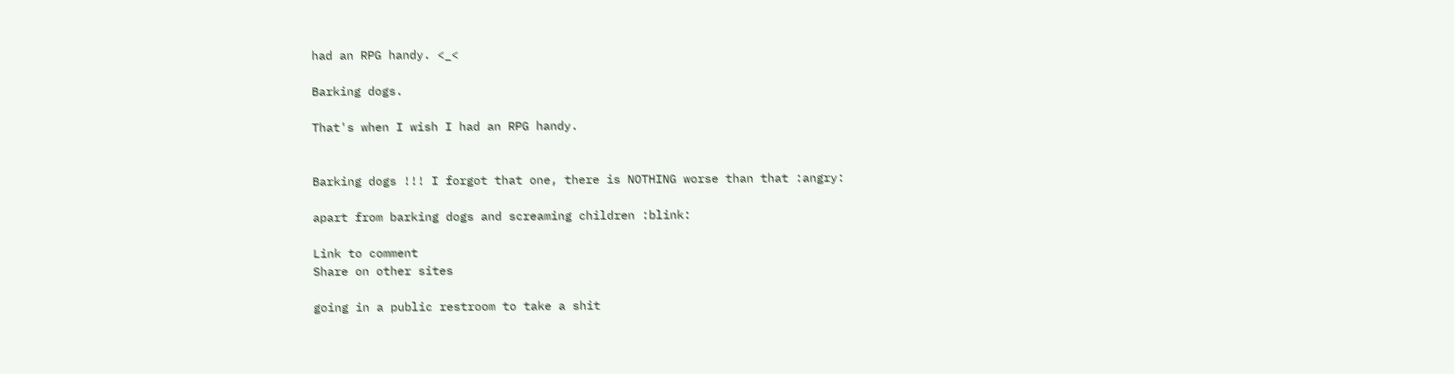had an RPG handy. <_<

Barking dogs.

That's when I wish I had an RPG handy.


Barking dogs !!! I forgot that one, there is NOTHING worse than that :angry:

apart from barking dogs and screaming children :blink:

Link to comment
Share on other sites

going in a public restroom to take a shit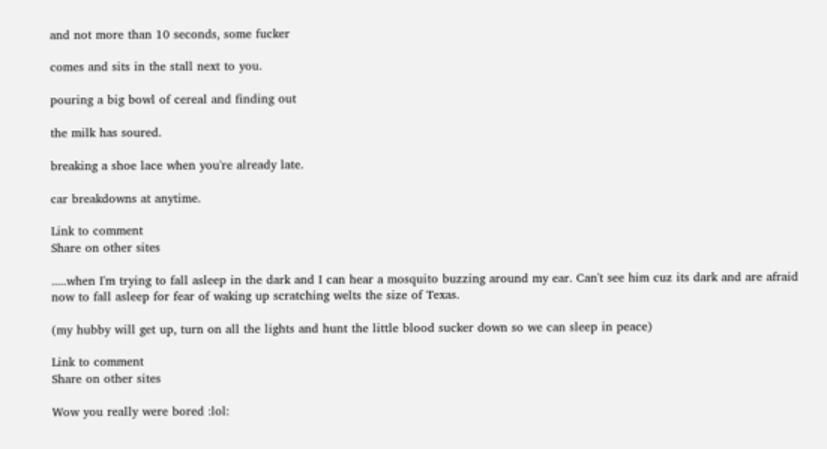and not more than 10 seconds, some fucker

comes and sits in the stall next to you.

pouring a big bowl of cereal and finding out

the milk has soured.

breaking a shoe lace when you're already late.

car breakdowns at anytime.

Link to comment
Share on other sites

.....when I'm trying to fall asleep in the dark and I can hear a mosquito buzzing around my ear. Can't see him cuz its dark and are afraid now to fall asleep for fear of waking up scratching welts the size of Texas.

(my hubby will get up, turn on all the lights and hunt the little blood sucker down so we can sleep in peace)

Link to comment
Share on other sites

Wow you really were bored :lol: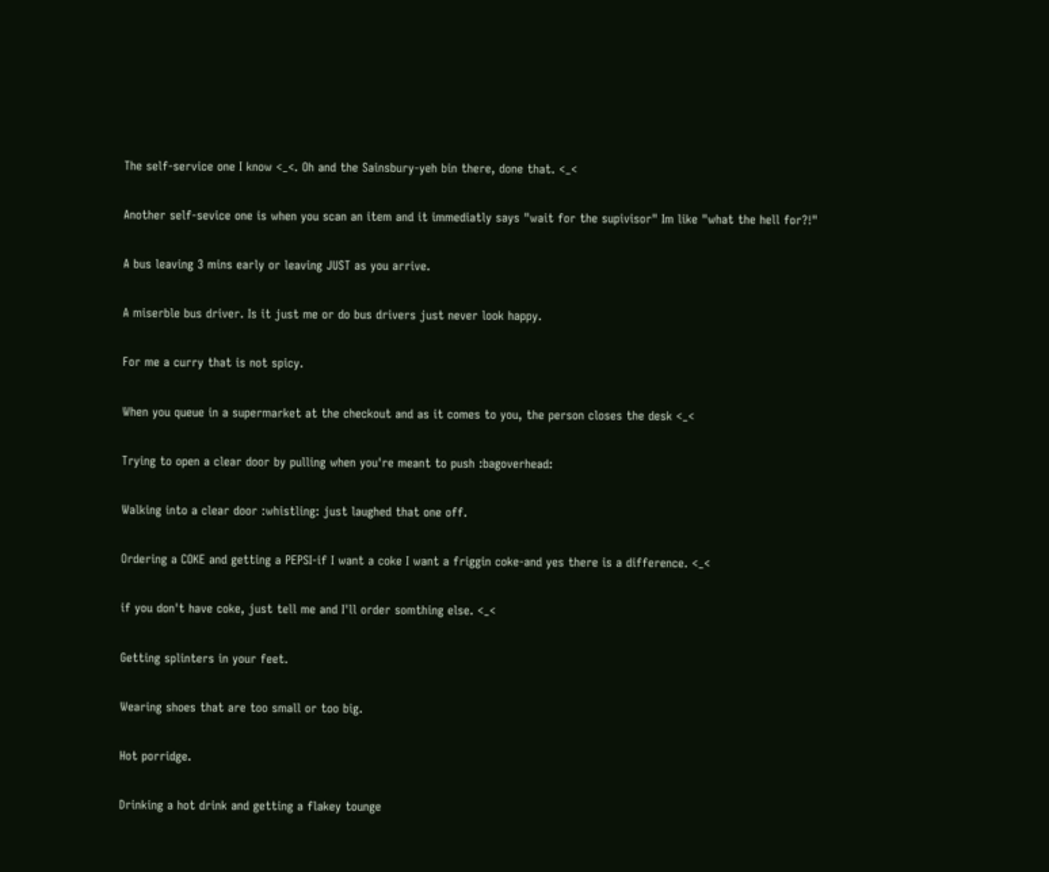The self-service one I know <_<. Oh and the Sainsbury-yeh bin there, done that. <_<

Another self-sevice one is when you scan an item and it immediatly says "wait for the supivisor" Im like "what the hell for?!"

A bus leaving 3 mins early or leaving JUST as you arrive.

A miserble bus driver. Is it just me or do bus drivers just never look happy.

For me a curry that is not spicy.

When you queue in a supermarket at the checkout and as it comes to you, the person closes the desk <_<

Trying to open a clear door by pulling when you're meant to push :bagoverhead:

Walking into a clear door :whistling: just laughed that one off.

Ordering a COKE and getting a PEPSI-if I want a coke I want a friggin coke-and yes there is a difference. <_<

if you don't have coke, just tell me and I'll order somthing else. <_<

Getting splinters in your feet.

Wearing shoes that are too small or too big.

Hot porridge.

Drinking a hot drink and getting a flakey tounge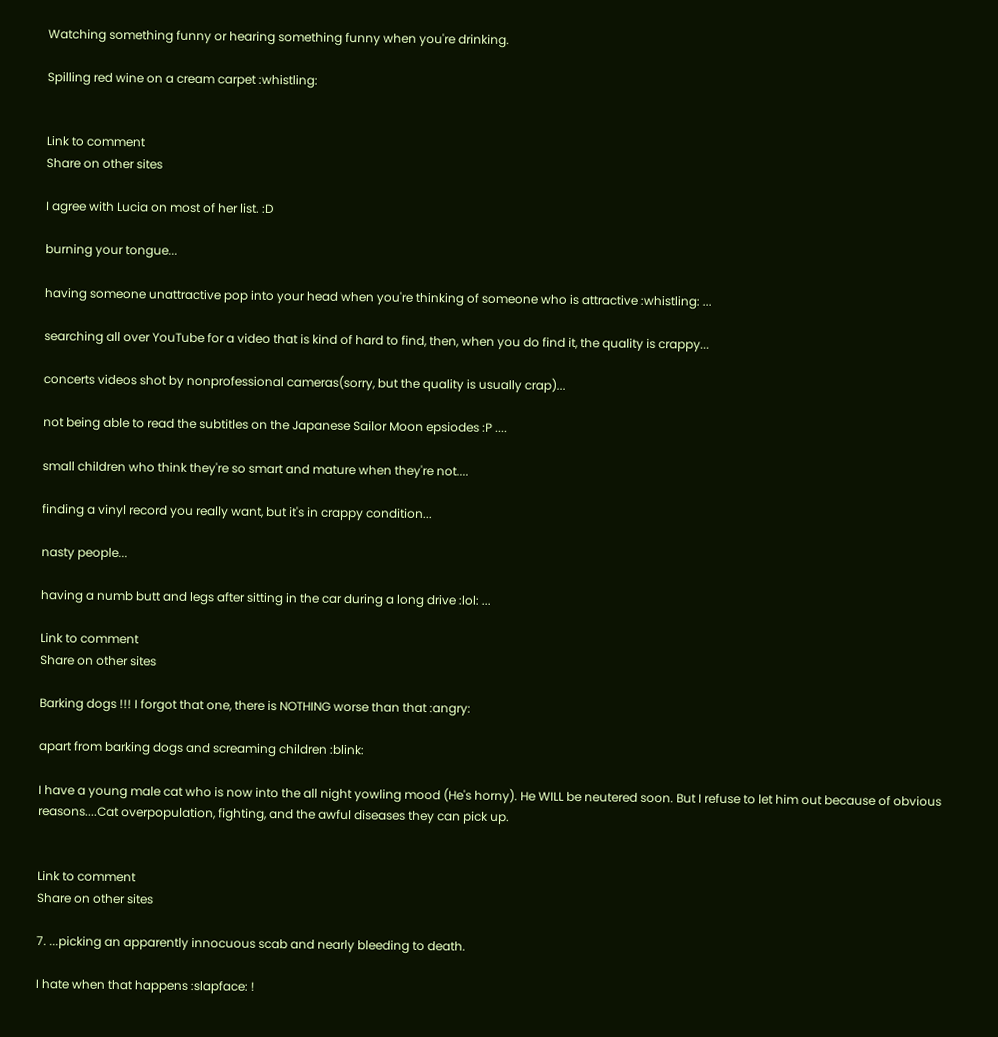Watching something funny or hearing something funny when you're drinking.

Spilling red wine on a cream carpet :whistling:


Link to comment
Share on other sites

I agree with Lucia on most of her list. :D

burning your tongue...

having someone unattractive pop into your head when you're thinking of someone who is attractive :whistling: ...

searching all over YouTube for a video that is kind of hard to find, then, when you do find it, the quality is crappy...

concerts videos shot by nonprofessional cameras(sorry, but the quality is usually crap)...

not being able to read the subtitles on the Japanese Sailor Moon epsiodes :P ....

small children who think they're so smart and mature when they're not....

finding a vinyl record you really want, but it's in crappy condition...

nasty people...

having a numb butt and legs after sitting in the car during a long drive :lol: ...

Link to comment
Share on other sites

Barking dogs !!! I forgot that one, there is NOTHING worse than that :angry:

apart from barking dogs and screaming children :blink:

I have a young male cat who is now into the all night yowling mood (He's horny). He WILL be neutered soon. But I refuse to let him out because of obvious reasons....Cat overpopulation, fighting, and the awful diseases they can pick up.


Link to comment
Share on other sites

7. ...picking an apparently innocuous scab and nearly bleeding to death.

I hate when that happens :slapface: !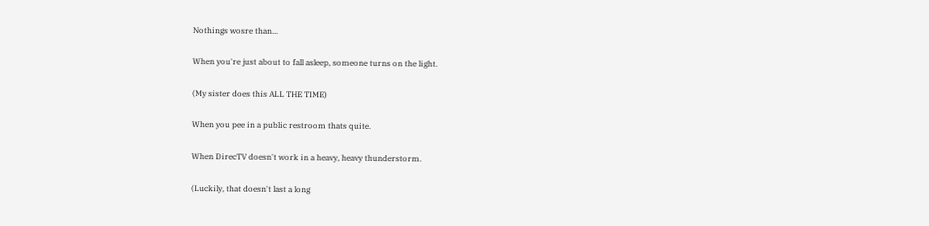Nothings wosre than...

When you're just about to fall asleep, someone turns on the light.

(My sister does this ALL THE TIME)

When you pee in a public restroom thats quite.

When DirecTV doesn't work in a heavy, heavy thunderstorm.

(Luckily, that doesn't last a long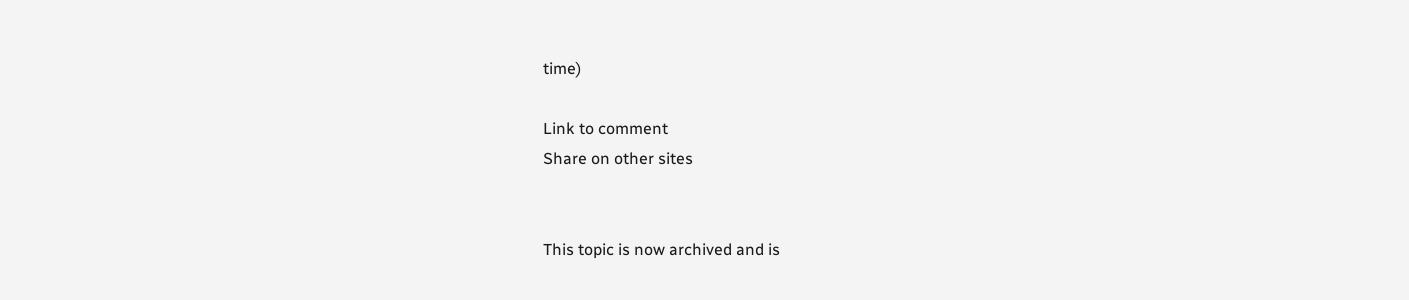time)

Link to comment
Share on other sites


This topic is now archived and is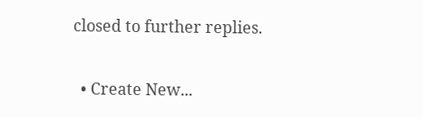closed to further replies.

  • Create New...